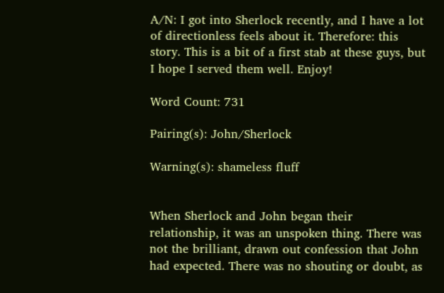A/N: I got into Sherlock recently, and I have a lot of directionless feels about it. Therefore: this story. This is a bit of a first stab at these guys, but I hope I served them well. Enjoy!

Word Count: 731

Pairing(s): John/Sherlock

Warning(s): shameless fluff


When Sherlock and John began their relationship, it was an unspoken thing. There was not the brilliant, drawn out confession that John had expected. There was no shouting or doubt, as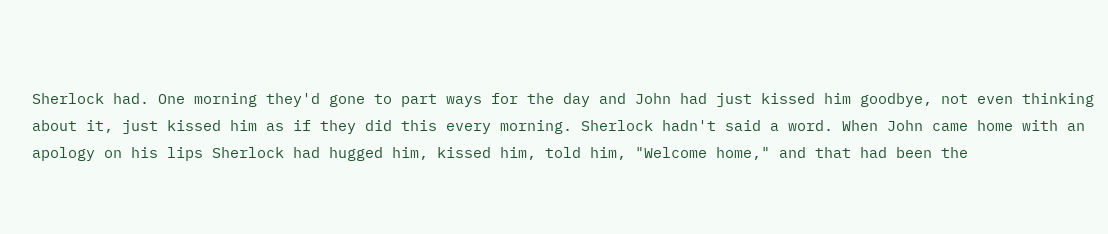Sherlock had. One morning they'd gone to part ways for the day and John had just kissed him goodbye, not even thinking about it, just kissed him as if they did this every morning. Sherlock hadn't said a word. When John came home with an apology on his lips Sherlock had hugged him, kissed him, told him, "Welcome home," and that had been the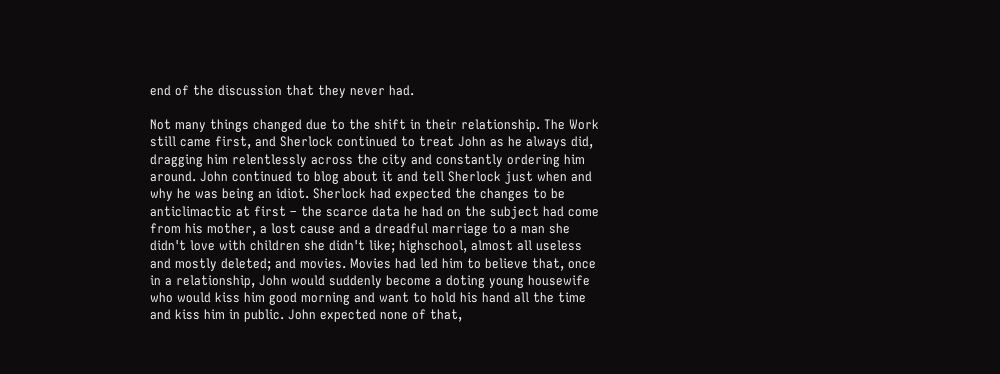end of the discussion that they never had.

Not many things changed due to the shift in their relationship. The Work still came first, and Sherlock continued to treat John as he always did, dragging him relentlessly across the city and constantly ordering him around. John continued to blog about it and tell Sherlock just when and why he was being an idiot. Sherlock had expected the changes to be anticlimactic at first – the scarce data he had on the subject had come from his mother, a lost cause and a dreadful marriage to a man she didn't love with children she didn't like; highschool, almost all useless and mostly deleted; and movies. Movies had led him to believe that, once in a relationship, John would suddenly become a doting young housewife who would kiss him good morning and want to hold his hand all the time and kiss him in public. John expected none of that,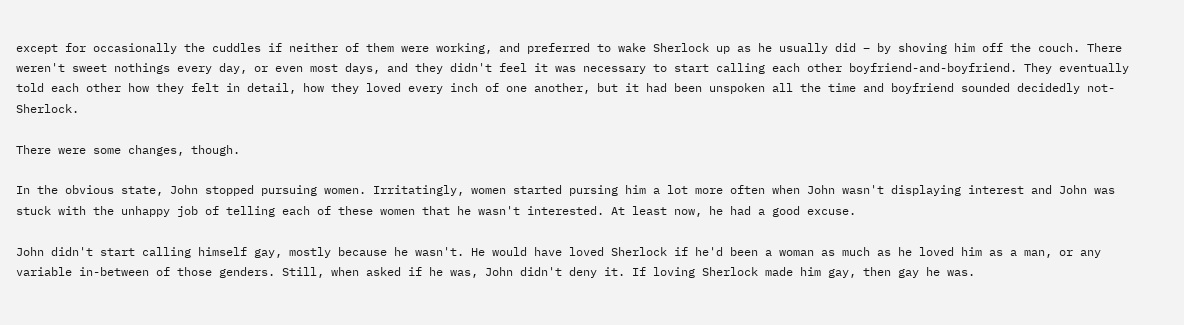except for occasionally the cuddles if neither of them were working, and preferred to wake Sherlock up as he usually did – by shoving him off the couch. There weren't sweet nothings every day, or even most days, and they didn't feel it was necessary to start calling each other boyfriend-and-boyfriend. They eventually told each other how they felt in detail, how they loved every inch of one another, but it had been unspoken all the time and boyfriend sounded decidedly not-Sherlock.

There were some changes, though.

In the obvious state, John stopped pursuing women. Irritatingly, women started pursing him a lot more often when John wasn't displaying interest and John was stuck with the unhappy job of telling each of these women that he wasn't interested. At least now, he had a good excuse.

John didn't start calling himself gay, mostly because he wasn't. He would have loved Sherlock if he'd been a woman as much as he loved him as a man, or any variable in-between of those genders. Still, when asked if he was, John didn't deny it. If loving Sherlock made him gay, then gay he was.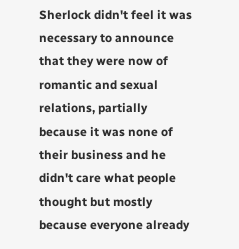Sherlock didn't feel it was necessary to announce that they were now of romantic and sexual relations, partially because it was none of their business and he didn't care what people thought but mostly because everyone already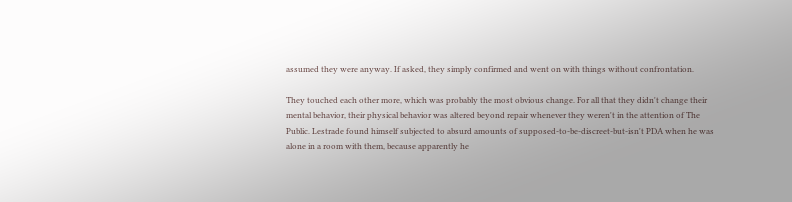assumed they were anyway. If asked, they simply confirmed and went on with things without confrontation.

They touched each other more, which was probably the most obvious change. For all that they didn't change their mental behavior, their physical behavior was altered beyond repair whenever they weren't in the attention of The Public. Lestrade found himself subjected to absurd amounts of supposed-to-be-discreet-but-isn't PDA when he was alone in a room with them, because apparently he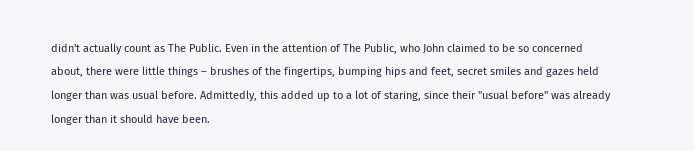didn't actually count as The Public. Even in the attention of The Public, who John claimed to be so concerned about, there were little things – brushes of the fingertips, bumping hips and feet, secret smiles and gazes held longer than was usual before. Admittedly, this added up to a lot of staring, since their "usual before" was already longer than it should have been.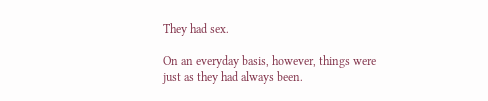They had sex.

On an everyday basis, however, things were just as they had always been.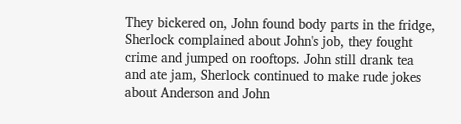They bickered on, John found body parts in the fridge, Sherlock complained about John's job, they fought crime and jumped on rooftops. John still drank tea and ate jam, Sherlock continued to make rude jokes about Anderson and John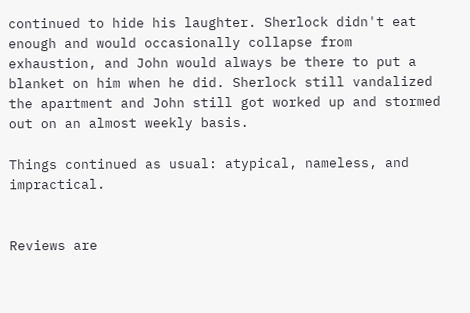continued to hide his laughter. Sherlock didn't eat enough and would occasionally collapse from exhaustion, and John would always be there to put a blanket on him when he did. Sherlock still vandalized the apartment and John still got worked up and stormed out on an almost weekly basis.

Things continued as usual: atypical, nameless, and impractical.


Reviews are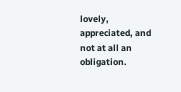lovely, appreciated, and not at all an obligation.